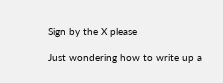Sign by the X please

Just wondering how to write up a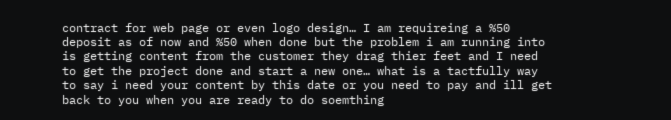contract for web page or even logo design… I am requireing a %50 deposit as of now and %50 when done but the problem i am running into is getting content from the customer they drag thier feet and I need to get the project done and start a new one… what is a tactfully way to say i need your content by this date or you need to pay and ill get back to you when you are ready to do soemthing